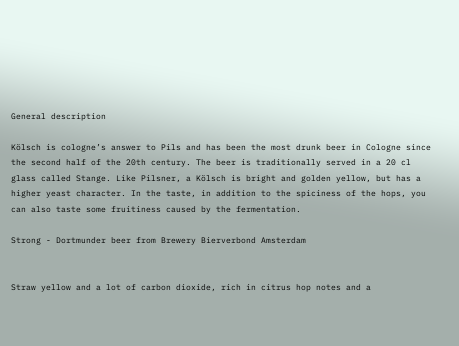General description

Kölsch is cologne’s answer to Pils and has been the most drunk beer in Cologne since the second half of the 20th century. The beer is traditionally served in a 20 cl glass called Stange. Like Pilsner, a Kölsch is bright and golden yellow, but has a higher yeast character. In the taste, in addition to the spiciness of the hops, you can also taste some fruitiness caused by the fermentation.

Strong - Dortmunder beer from Brewery Bierverbond Amsterdam


Straw yellow and a lot of carbon dioxide, rich in citrus hop notes and a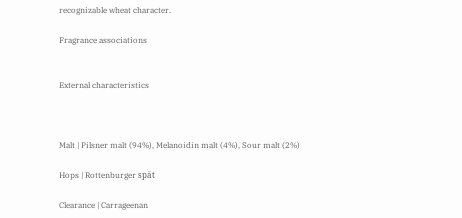recognizable wheat character.

Fragrance associations


External characteristics



Malt | Pilsner malt (94%), Melanoidin malt (4%), Sour malt (2%)

Hops | Rottenburger spät

Clearance | Carrageenan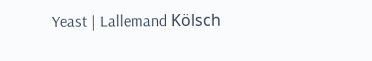Yeast | Lallemand Kölsch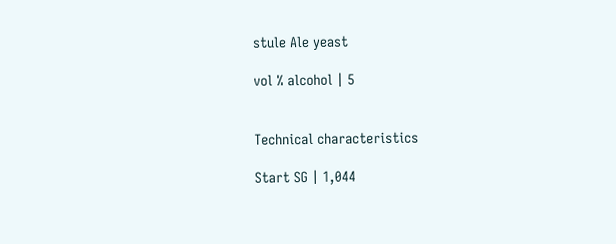stule Ale yeast

vol % alcohol | 5


Technical characteristics

Start SG | 1,044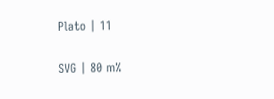Plato | 11

SVG | 80 m%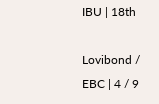IBU | 18th

Lovibond / EBC | 4 / 9